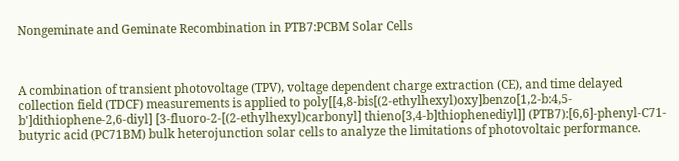Nongeminate and Geminate Recombination in PTB7:PCBM Solar Cells



A combination of transient photovoltage (TPV), voltage dependent charge extraction (CE), and time delayed collection field (TDCF) measurements is applied to poly[[4,8-bis[(2-ethylhexyl)oxy]benzo[1,2-b:4,5-b']dithiophene-2,6-diyl] [3-fluoro-2-[(2-ethylhexyl)carbonyl] thieno[3,4-b]thiophenediyl]] (PTB7):[6,6]-phenyl-C71-butyric acid (PC71BM) bulk heterojunction solar cells to analyze the limitations of photovoltaic performance.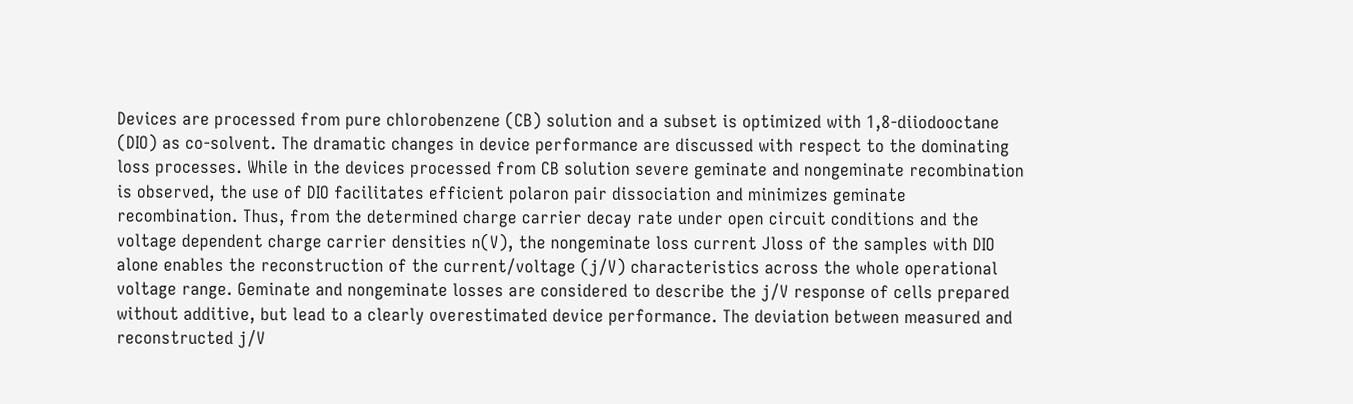Devices are processed from pure chlorobenzene (CB) solution and a subset is optimized with 1,8-diiodooctane (DIO) as co-solvent. The dramatic changes in device performance are discussed with respect to the dominating loss processes. While in the devices processed from CB solution severe geminate and nongeminate recombination is observed, the use of DIO facilitates efficient polaron pair dissociation and minimizes geminate recombination. Thus, from the determined charge carrier decay rate under open circuit conditions and the voltage dependent charge carrier densities n(V), the nongeminate loss current Jloss of the samples with DIO alone enables the reconstruction of the current/voltage (j/V) characteristics across the whole operational voltage range. Geminate and nongeminate losses are considered to describe the j/V response of cells prepared without additive, but lead to a clearly overestimated device performance. The deviation between measured and reconstructed j/V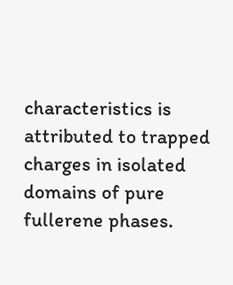characteristics is attributed to trapped charges in isolated domains of pure fullerene phases.